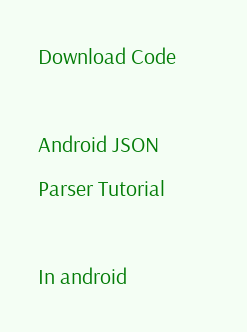Download Code

Android JSON Parser Tutorial

In android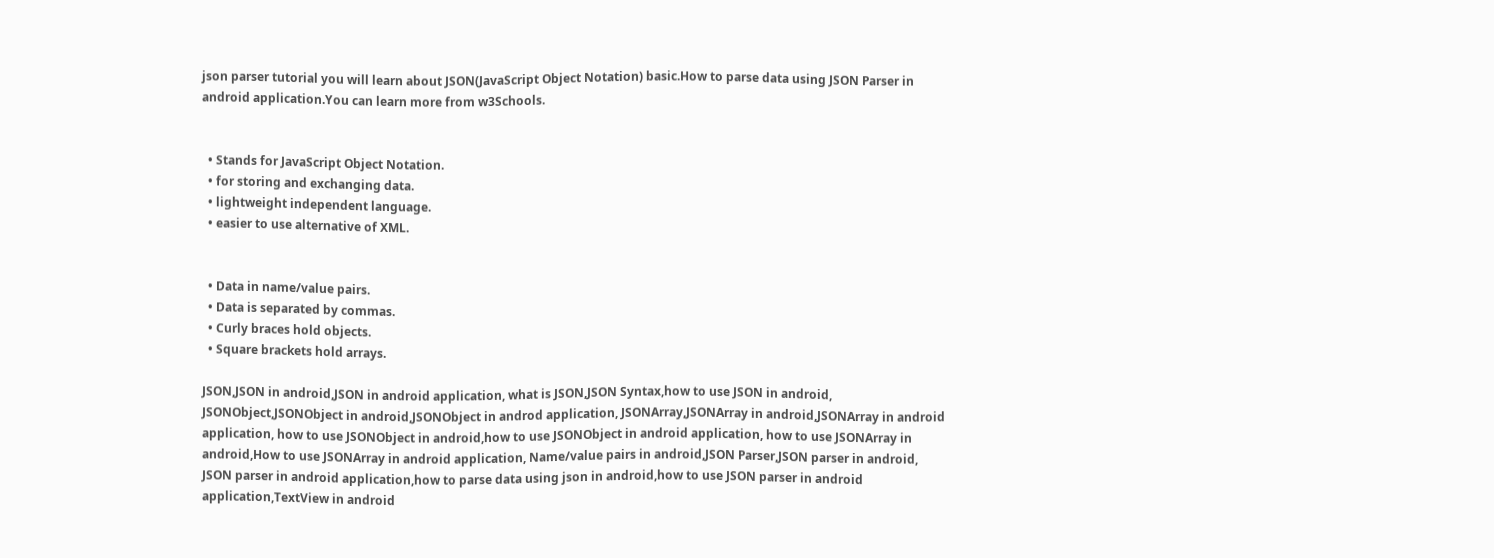json parser tutorial you will learn about JSON(JavaScript Object Notation) basic.How to parse data using JSON Parser in android application.You can learn more from w3Schools.


  • Stands for JavaScript Object Notation.
  • for storing and exchanging data.
  • lightweight independent language.
  • easier to use alternative of XML.


  • Data in name/value pairs.
  • Data is separated by commas.
  • Curly braces hold objects.
  • Square brackets hold arrays.

JSON,JSON in android,JSON in android application, what is JSON,JSON Syntax,how to use JSON in android, JSONObject,JSONObject in android,JSONObject in androd application, JSONArray,JSONArray in android,JSONArray in android application, how to use JSONObject in android,how to use JSONObject in android application, how to use JSONArray in android,How to use JSONArray in android application, Name/value pairs in android,JSON Parser,JSON parser in android, JSON parser in android application,how to parse data using json in android,how to use JSON parser in android application,TextView in android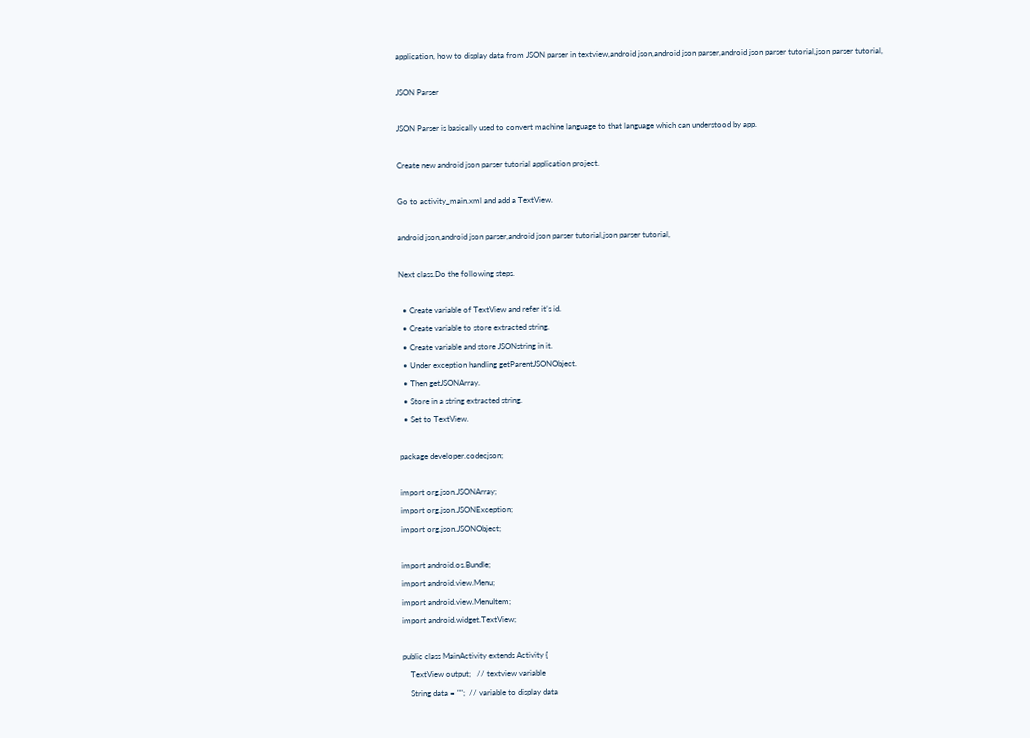application, how to display data from JSON parser in textview,android json,android json parser,android json parser tutorial,json parser tutorial,

JSON Parser

JSON Parser is basically used to convert machine language to that language which can understood by app.

Create new android json parser tutorial application project.

Go to activity_main.xml and add a TextView.

android json,android json parser,android json parser tutorial,json parser tutorial,

Next class.Do the following steps.

  • Create variable of TextView and refer it’s id.
  • Create variable to store extracted string.
  • Create variable and store JSONstring in it.
  • Under exception handling getParentJSONObject.
  • Then getJSONArray.
  • Store in a string extracted string.
  • Set to TextView.

package developer.codecjson;

import org.json.JSONArray;
import org.json.JSONException;
import org.json.JSONObject;

import android.os.Bundle;
import android.view.Menu;
import android.view.MenuItem;
import android.widget.TextView;

public class MainActivity extends Activity {
    TextView output;   // textview variable
    String data = "";  // variable to display data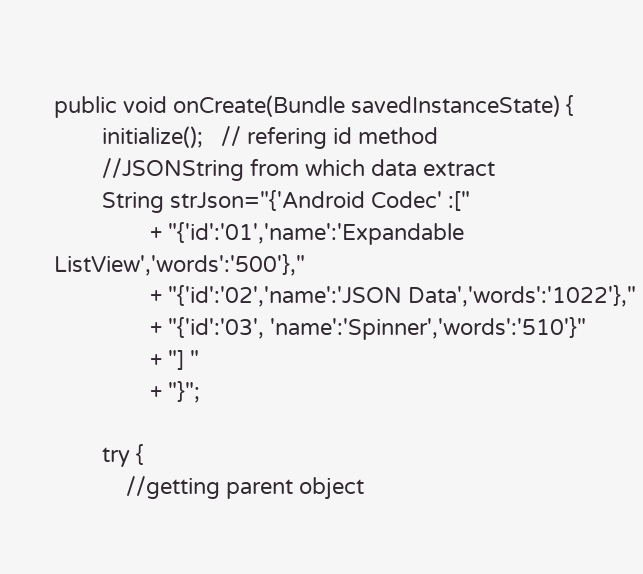public void onCreate(Bundle savedInstanceState) {
        initialize();   // refering id method
        //JSONString from which data extract
        String strJson="{'Android Codec' :["
                + "{'id':'01','name':'Expandable ListView','words':'500'},"
                + "{'id':'02','name':'JSON Data','words':'1022'},"
                + "{'id':'03', 'name':'Spinner','words':'510'}"
                + "] "
                + "}";

        try {
            //getting parent object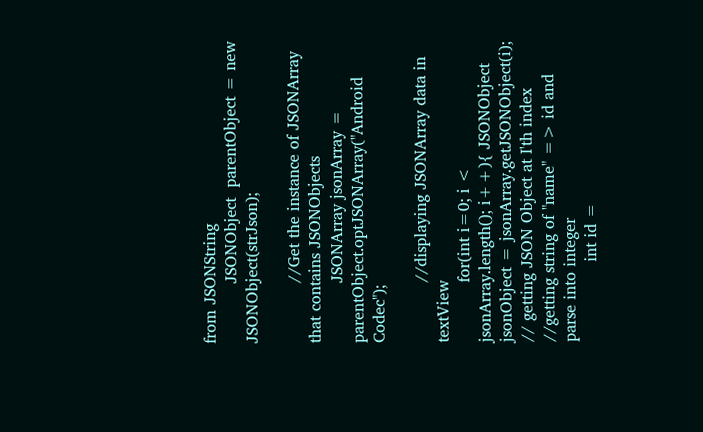from JSONString
            JSONObject  parentObject = new JSONObject(strJson);

            //Get the instance of JSONArray that contains JSONObjects
            JSONArray jsonArray = parentObject.optJSONArray("Android Codec");

            //displaying JSONArray data in textView
            for(int i=0; i < jsonArray.length(); i++){ JSONObject jsonObject = jsonArray.getJSONObject(i); // getting JSON Object at I'th index //getting string of "name" => id and parse into integer
                int id =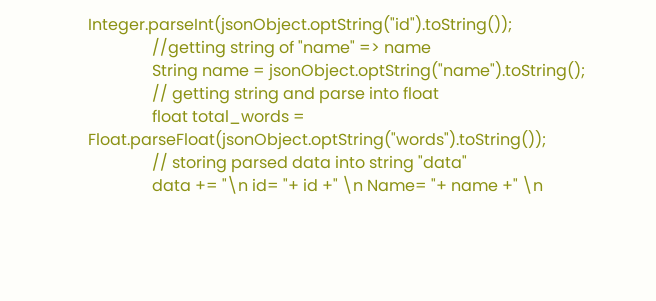Integer.parseInt(jsonObject.optString("id").toString());
                //getting string of "name" => name
                String name = jsonObject.optString("name").toString();
                // getting string and parse into float
                float total_words = Float.parseFloat(jsonObject.optString("words").toString());
                // storing parsed data into string "data"
                data += "\n id= "+ id +" \n Name= "+ name +" \n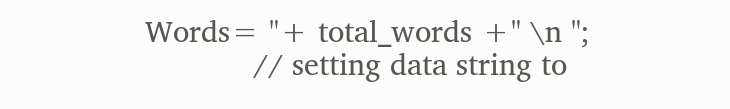Words= "+ total_words +" \n ";
            // setting data string to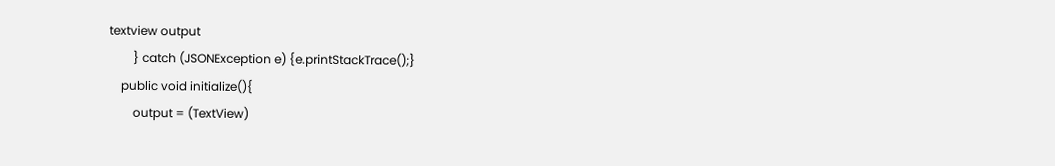textview output
        } catch (JSONException e) {e.printStackTrace();}
    public void initialize(){
        output = (TextView)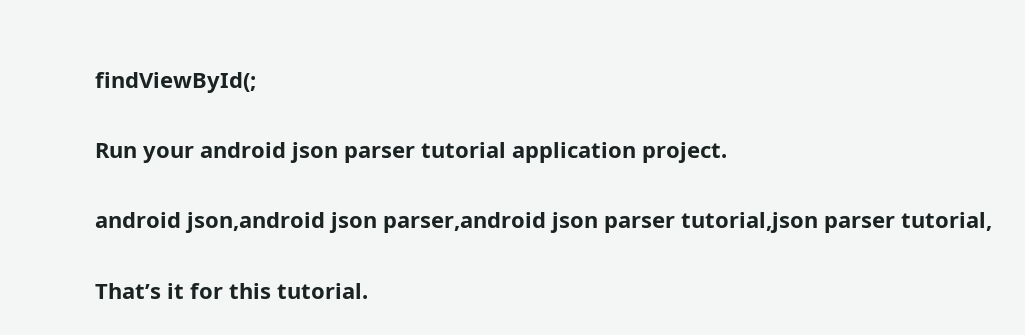findViewById(;

Run your android json parser tutorial application project.

android json,android json parser,android json parser tutorial,json parser tutorial,

That’s it for this tutorial.